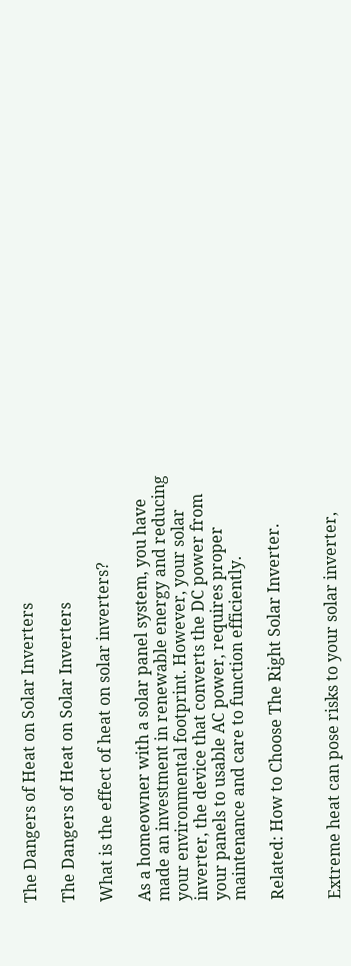The Dangers of Heat on Solar Inverters

The Dangers of Heat on Solar Inverters

What is the effect of heat on solar inverters?

As a homeowner with a solar panel system, you have made an investment in renewable energy and reducing your environmental footprint. However, your solar inverter, the device that converts the DC power from your panels to usable AC power, requires proper maintenance and care to function efficiently.

Related: How to Choose The Right Solar Inverter.


Extreme heat can pose risks to your solar inverter,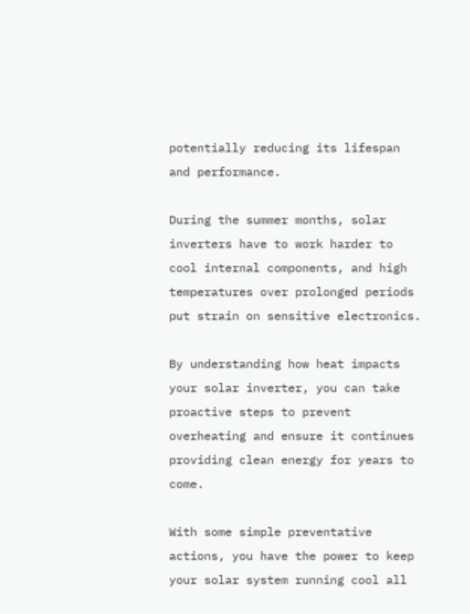potentially reducing its lifespan and performance.

During the summer months, solar inverters have to work harder to cool internal components, and high temperatures over prolonged periods put strain on sensitive electronics.

By understanding how heat impacts your solar inverter, you can take proactive steps to prevent overheating and ensure it continues providing clean energy for years to come.

With some simple preventative actions, you have the power to keep your solar system running cool all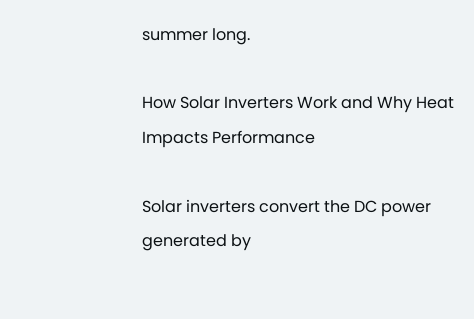summer long.

How Solar Inverters Work and Why Heat Impacts Performance

Solar inverters convert the DC power generated by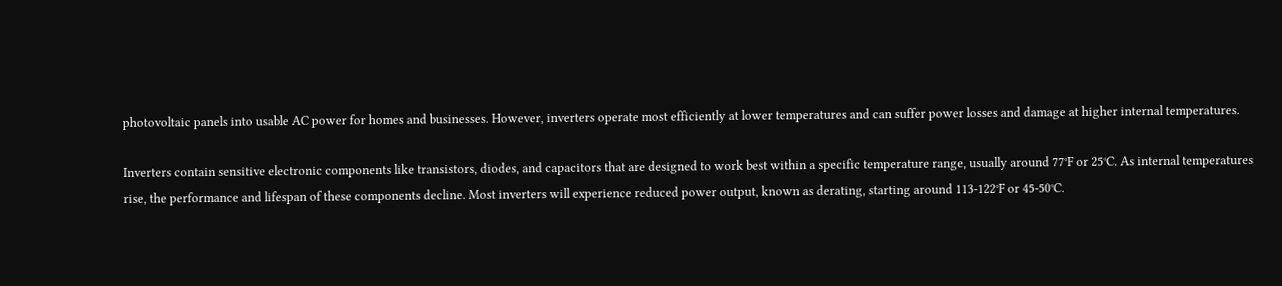photovoltaic panels into usable AC power for homes and businesses. However, inverters operate most efficiently at lower temperatures and can suffer power losses and damage at higher internal temperatures.

Inverters contain sensitive electronic components like transistors, diodes, and capacitors that are designed to work best within a specific temperature range, usually around 77°F or 25°C. As internal temperatures rise, the performance and lifespan of these components decline. Most inverters will experience reduced power output, known as derating, starting around 113-122°F or 45-50°C.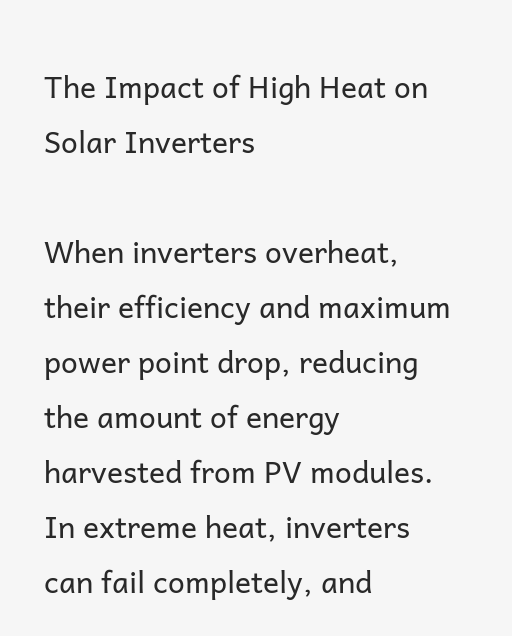The Impact of High Heat on Solar Inverters

When inverters overheat, their efficiency and maximum power point drop, reducing the amount of energy harvested from PV modules. In extreme heat, inverters can fail completely, and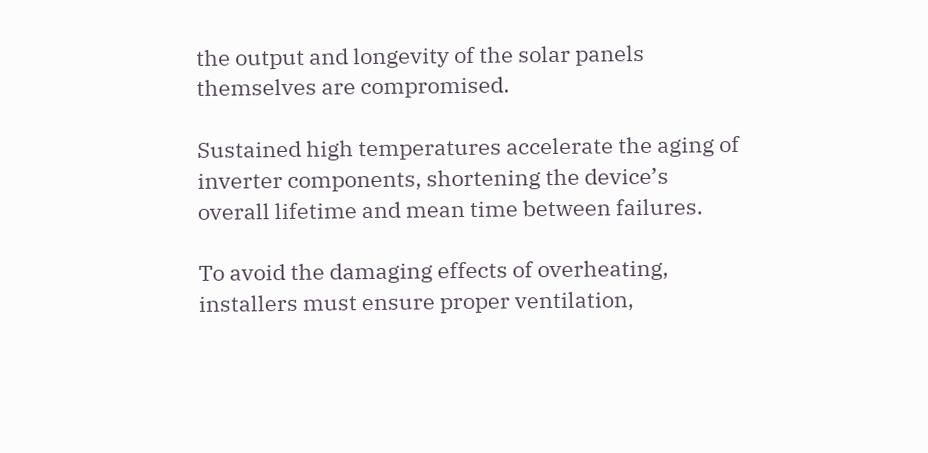the output and longevity of the solar panels themselves are compromised.

Sustained high temperatures accelerate the aging of inverter components, shortening the device’s overall lifetime and mean time between failures.

To avoid the damaging effects of overheating, installers must ensure proper ventilation,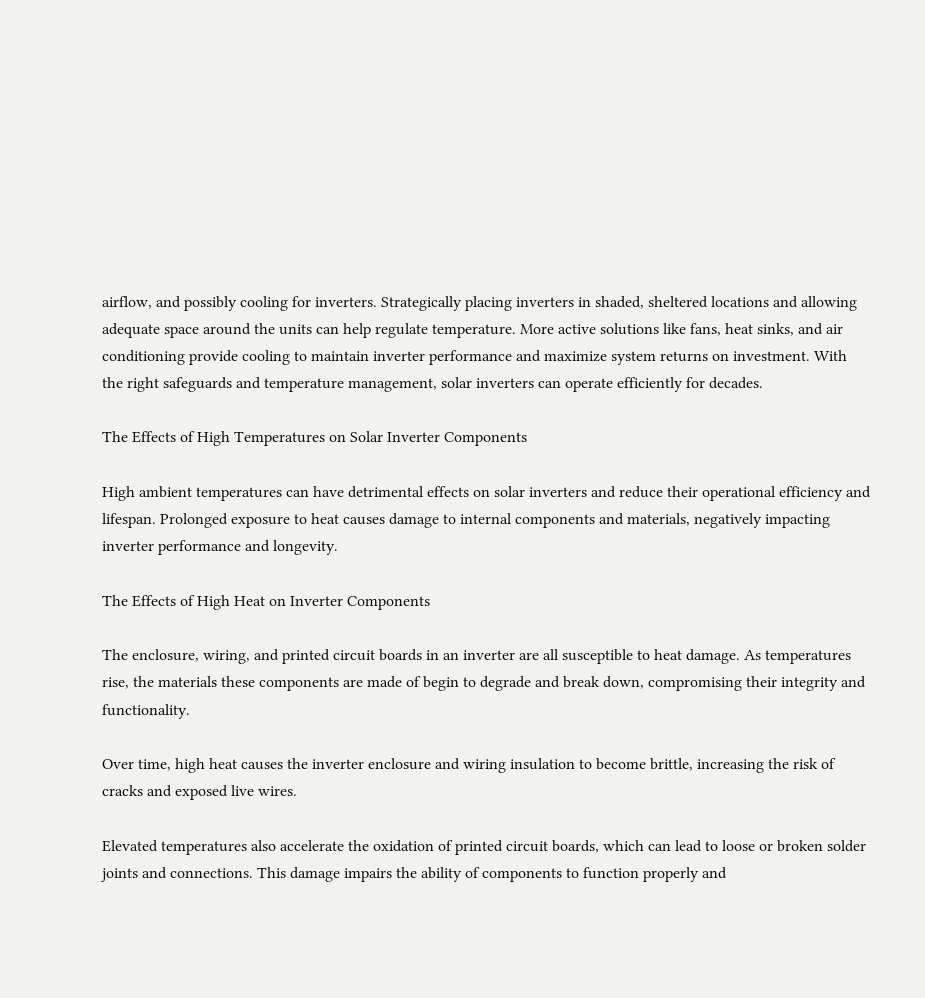airflow, and possibly cooling for inverters. Strategically placing inverters in shaded, sheltered locations and allowing adequate space around the units can help regulate temperature. More active solutions like fans, heat sinks, and air conditioning provide cooling to maintain inverter performance and maximize system returns on investment. With the right safeguards and temperature management, solar inverters can operate efficiently for decades.

The Effects of High Temperatures on Solar Inverter Components

High ambient temperatures can have detrimental effects on solar inverters and reduce their operational efficiency and lifespan. Prolonged exposure to heat causes damage to internal components and materials, negatively impacting inverter performance and longevity.

The Effects of High Heat on Inverter Components

The enclosure, wiring, and printed circuit boards in an inverter are all susceptible to heat damage. As temperatures rise, the materials these components are made of begin to degrade and break down, compromising their integrity and functionality.

Over time, high heat causes the inverter enclosure and wiring insulation to become brittle, increasing the risk of cracks and exposed live wires.

Elevated temperatures also accelerate the oxidation of printed circuit boards, which can lead to loose or broken solder joints and connections. This damage impairs the ability of components to function properly and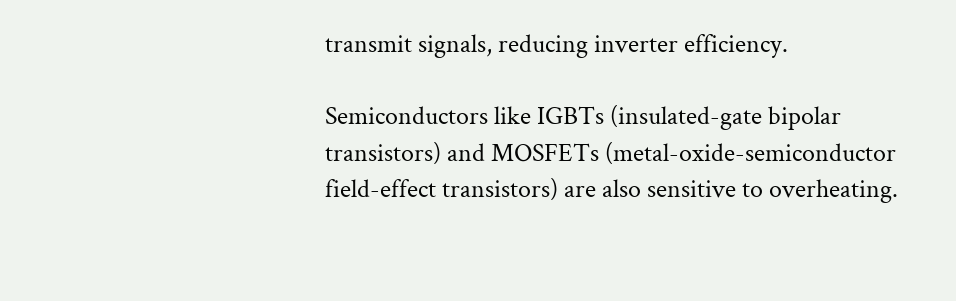transmit signals, reducing inverter efficiency.

Semiconductors like IGBTs (insulated-gate bipolar transistors) and MOSFETs (metal-oxide-semiconductor field-effect transistors) are also sensitive to overheating.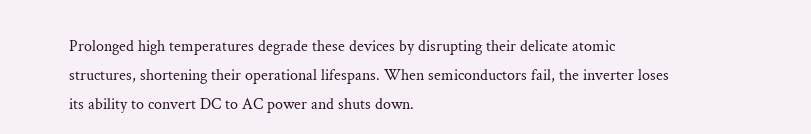Prolonged high temperatures degrade these devices by disrupting their delicate atomic structures, shortening their operational lifespans. When semiconductors fail, the inverter loses its ability to convert DC to AC power and shuts down.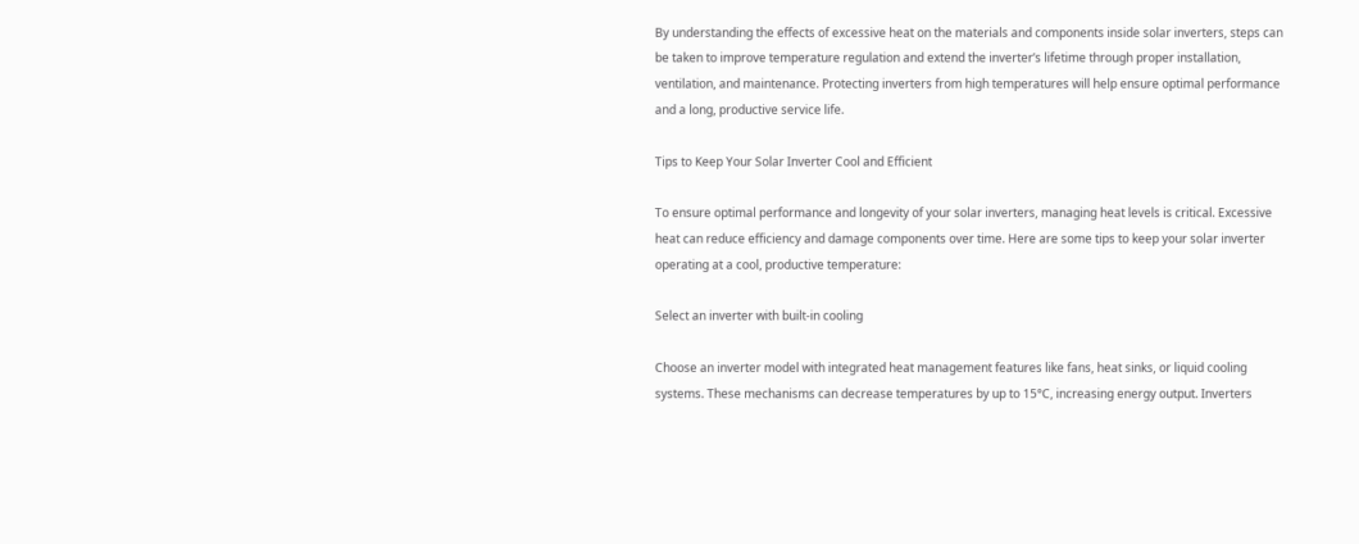By understanding the effects of excessive heat on the materials and components inside solar inverters, steps can be taken to improve temperature regulation and extend the inverter’s lifetime through proper installation, ventilation, and maintenance. Protecting inverters from high temperatures will help ensure optimal performance and a long, productive service life.

Tips to Keep Your Solar Inverter Cool and Efficient

To ensure optimal performance and longevity of your solar inverters, managing heat levels is critical. Excessive heat can reduce efficiency and damage components over time. Here are some tips to keep your solar inverter operating at a cool, productive temperature:

Select an inverter with built-in cooling

Choose an inverter model with integrated heat management features like fans, heat sinks, or liquid cooling systems. These mechanisms can decrease temperatures by up to 15°C, increasing energy output. Inverters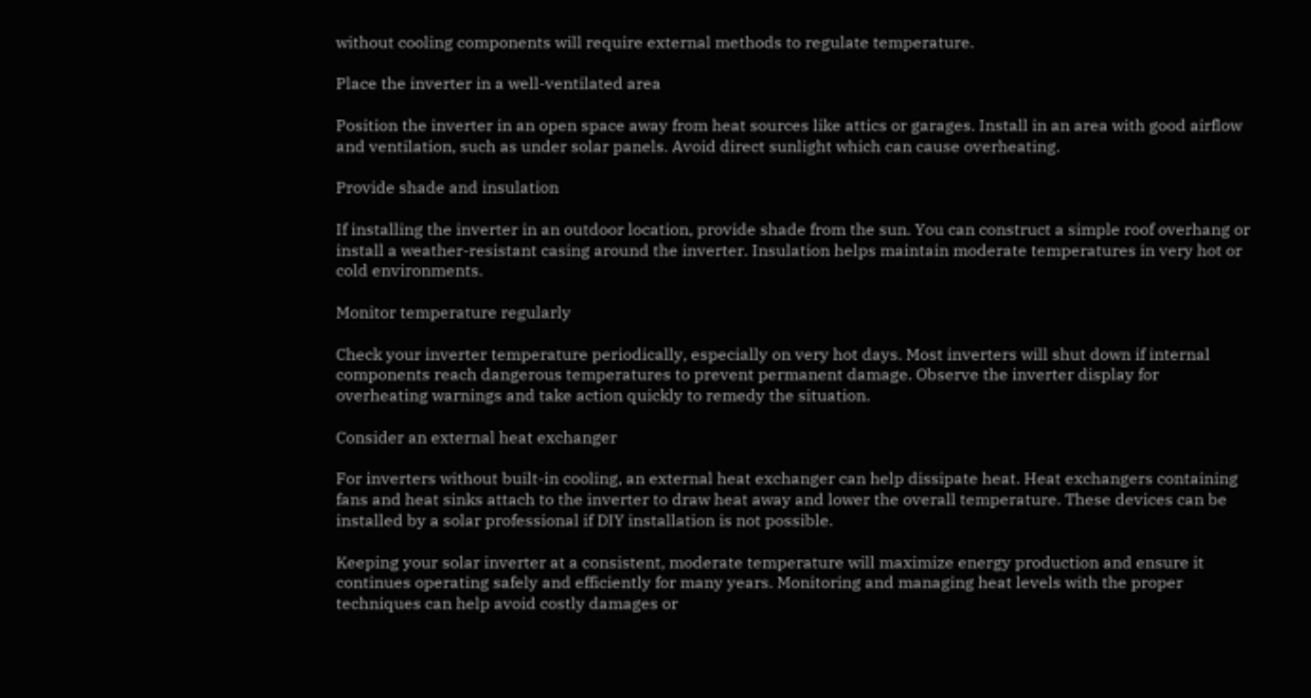without cooling components will require external methods to regulate temperature.

Place the inverter in a well-ventilated area

Position the inverter in an open space away from heat sources like attics or garages. Install in an area with good airflow and ventilation, such as under solar panels. Avoid direct sunlight which can cause overheating.

Provide shade and insulation

If installing the inverter in an outdoor location, provide shade from the sun. You can construct a simple roof overhang or install a weather-resistant casing around the inverter. Insulation helps maintain moderate temperatures in very hot or cold environments.

Monitor temperature regularly

Check your inverter temperature periodically, especially on very hot days. Most inverters will shut down if internal components reach dangerous temperatures to prevent permanent damage. Observe the inverter display for overheating warnings and take action quickly to remedy the situation.

Consider an external heat exchanger

For inverters without built-in cooling, an external heat exchanger can help dissipate heat. Heat exchangers containing fans and heat sinks attach to the inverter to draw heat away and lower the overall temperature. These devices can be installed by a solar professional if DIY installation is not possible.

Keeping your solar inverter at a consistent, moderate temperature will maximize energy production and ensure it continues operating safely and efficiently for many years. Monitoring and managing heat levels with the proper techniques can help avoid costly damages or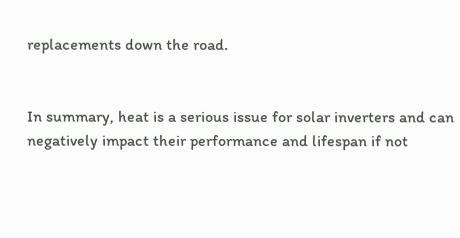replacements down the road.


In summary, heat is a serious issue for solar inverters and can negatively impact their performance and lifespan if not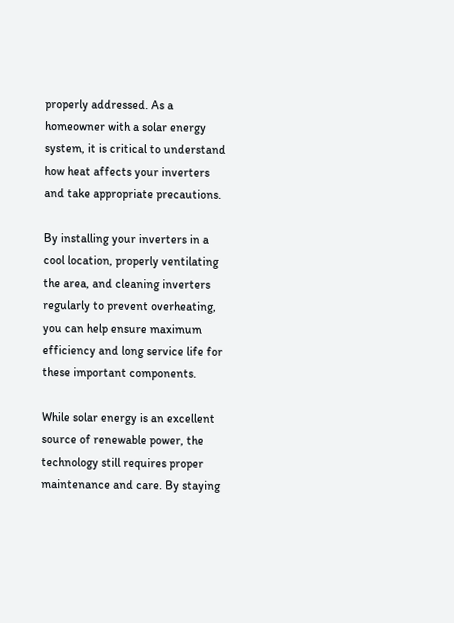properly addressed. As a homeowner with a solar energy system, it is critical to understand how heat affects your inverters and take appropriate precautions.

By installing your inverters in a cool location, properly ventilating the area, and cleaning inverters regularly to prevent overheating, you can help ensure maximum efficiency and long service life for these important components.

While solar energy is an excellent source of renewable power, the technology still requires proper maintenance and care. By staying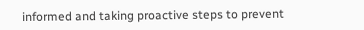informed and taking proactive steps to prevent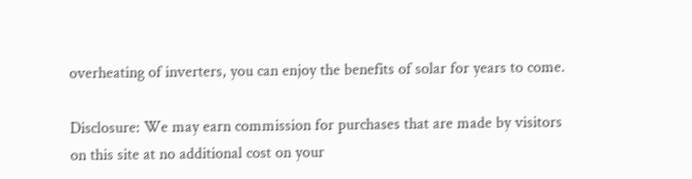overheating of inverters, you can enjoy the benefits of solar for years to come.

Disclosure: We may earn commission for purchases that are made by visitors on this site at no additional cost on your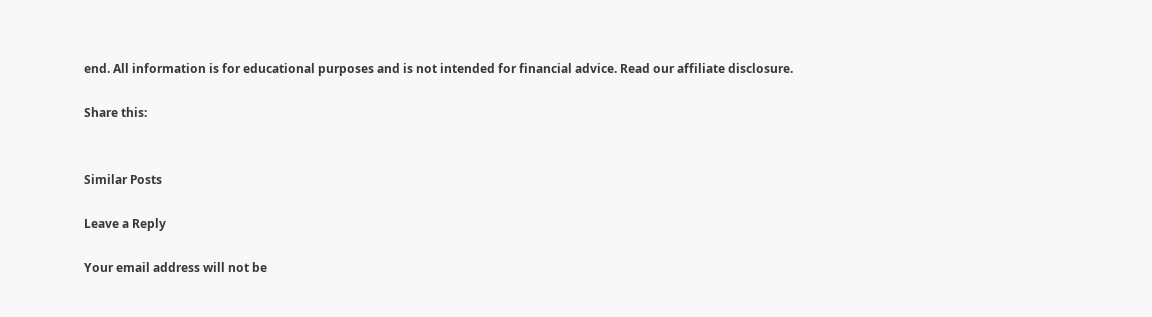end. All information is for educational purposes and is not intended for financial advice. Read our affiliate disclosure.

Share this:


Similar Posts

Leave a Reply

Your email address will not be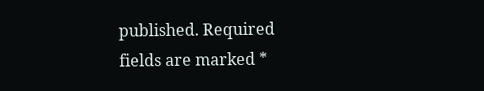published. Required fields are marked *